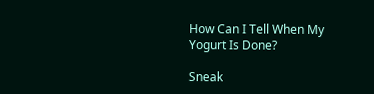How Can I Tell When My Yogurt Is Done?

Sneak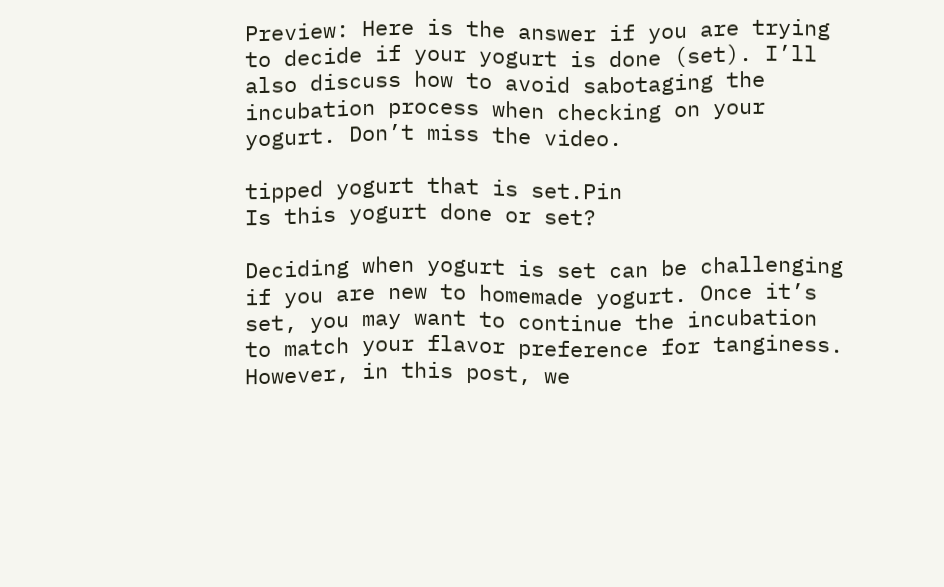Preview: Here is the answer if you are trying to decide if your yogurt is done (set). I’ll also discuss how to avoid sabotaging the incubation process when checking on your yogurt. Don’t miss the video.

tipped yogurt that is set.Pin
Is this yogurt done or set?

Deciding when yogurt is set can be challenging if you are new to homemade yogurt. Once it’s set, you may want to continue the incubation to match your flavor preference for tanginess. However, in this post, we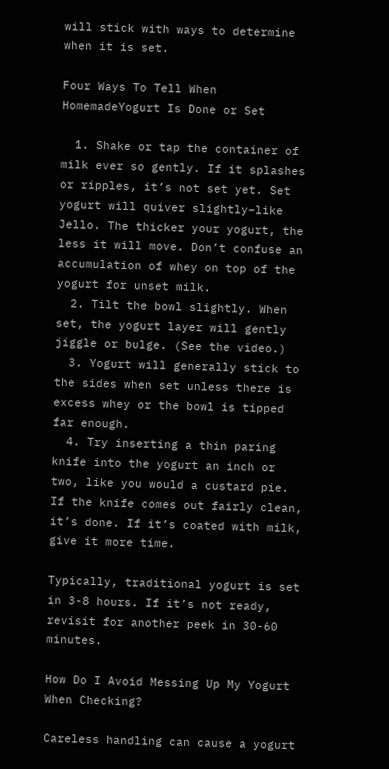will stick with ways to determine when it is set.

Four Ways To Tell When HomemadeYogurt Is Done or Set

  1. Shake or tap the container of milk ever so gently. If it splashes or ripples, it’s not set yet. Set yogurt will quiver slightly–like Jello. The thicker your yogurt, the less it will move. Don’t confuse an accumulation of whey on top of the yogurt for unset milk.
  2. Tilt the bowl slightly. When set, the yogurt layer will gently jiggle or bulge. (See the video.)
  3. Yogurt will generally stick to the sides when set unless there is excess whey or the bowl is tipped far enough.
  4. Try inserting a thin paring knife into the yogurt an inch or two, like you would a custard pie. If the knife comes out fairly clean, it’s done. If it’s coated with milk, give it more time.

Typically, traditional yogurt is set in 3-8 hours. If it’s not ready, revisit for another peek in 30-60 minutes.

How Do I Avoid Messing Up My Yogurt When Checking?

Careless handling can cause a yogurt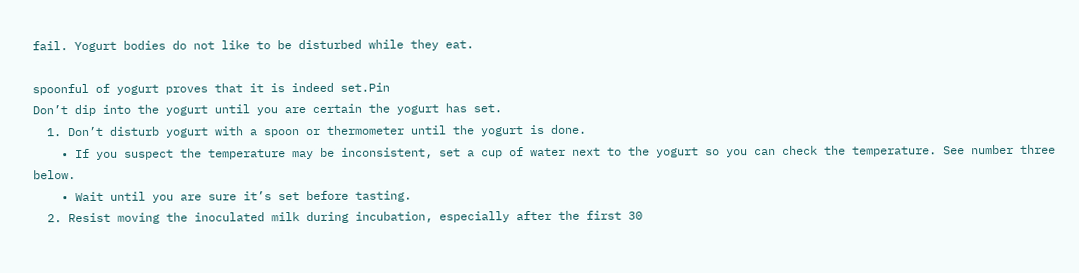fail. Yogurt bodies do not like to be disturbed while they eat.

spoonful of yogurt proves that it is indeed set.Pin
Don’t dip into the yogurt until you are certain the yogurt has set.
  1. Don’t disturb yogurt with a spoon or thermometer until the yogurt is done.
    • If you suspect the temperature may be inconsistent, set a cup of water next to the yogurt so you can check the temperature. See number three below.
    • Wait until you are sure it’s set before tasting.
  2. Resist moving the inoculated milk during incubation, especially after the first 30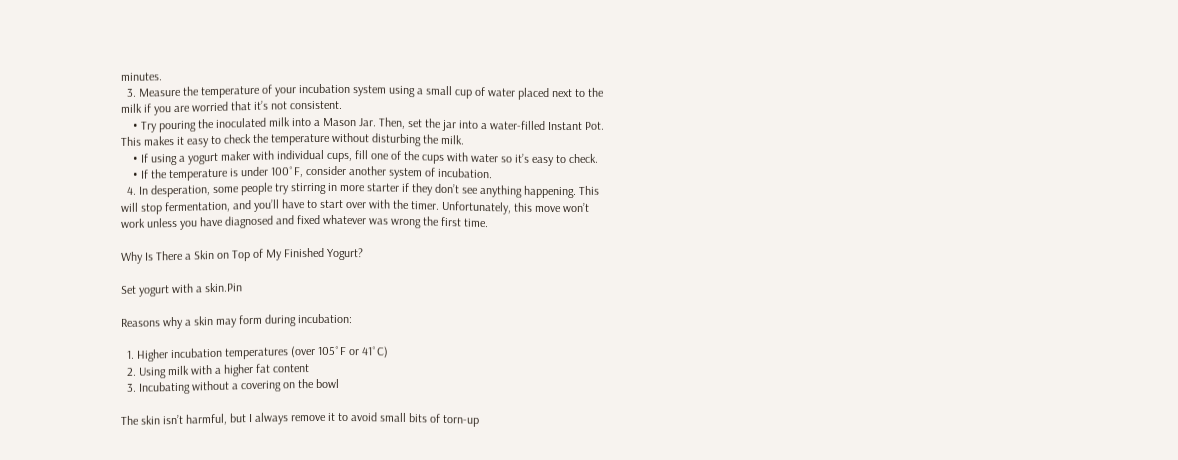minutes.
  3. Measure the temperature of your incubation system using a small cup of water placed next to the milk if you are worried that it’s not consistent.
    • Try pouring the inoculated milk into a Mason Jar. Then, set the jar into a water-filled Instant Pot. This makes it easy to check the temperature without disturbing the milk.
    • If using a yogurt maker with individual cups, fill one of the cups with water so it’s easy to check.
    • If the temperature is under 100˚F, consider another system of incubation.
  4. In desperation, some people try stirring in more starter if they don’t see anything happening. This will stop fermentation, and you’ll have to start over with the timer. Unfortunately, this move won’t work unless you have diagnosed and fixed whatever was wrong the first time.

Why Is There a Skin on Top of My Finished Yogurt?

Set yogurt with a skin.Pin

Reasons why a skin may form during incubation:

  1. Higher incubation temperatures (over 105˚F or 41˚C)
  2. Using milk with a higher fat content
  3. Incubating without a covering on the bowl

The skin isn’t harmful, but I always remove it to avoid small bits of torn-up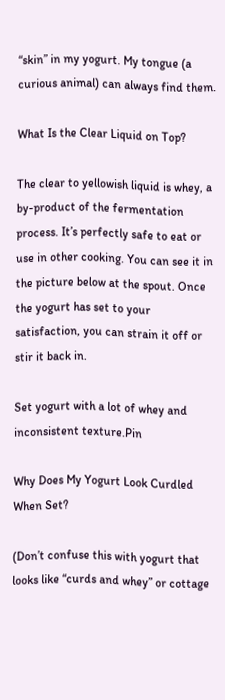“skin” in my yogurt. My tongue (a curious animal) can always find them.

What Is the Clear Liquid on Top?

The clear to yellowish liquid is whey, a by-product of the fermentation process. It’s perfectly safe to eat or use in other cooking. You can see it in the picture below at the spout. Once the yogurt has set to your satisfaction, you can strain it off or stir it back in.

Set yogurt with a lot of whey and inconsistent texture.Pin

Why Does My Yogurt Look Curdled When Set?

(Don’t confuse this with yogurt that looks like “curds and whey” or cottage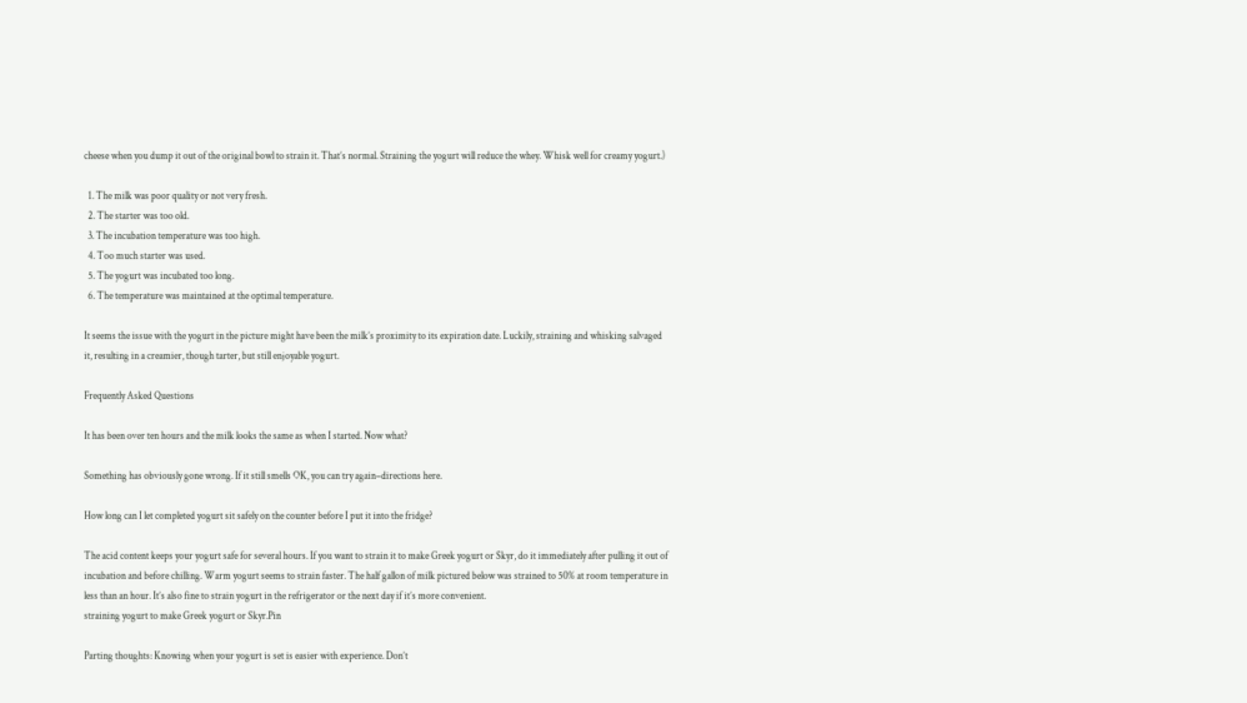cheese when you dump it out of the original bowl to strain it. That’s normal. Straining the yogurt will reduce the whey. Whisk well for creamy yogurt.)

  1. The milk was poor quality or not very fresh.
  2. The starter was too old.
  3. The incubation temperature was too high.
  4. Too much starter was used.
  5. The yogurt was incubated too long.
  6. The temperature was maintained at the optimal temperature.

It seems the issue with the yogurt in the picture might have been the milk’s proximity to its expiration date. Luckily, straining and whisking salvaged it, resulting in a creamier, though tarter, but still enjoyable yogurt.

Frequently Asked Questions

It has been over ten hours and the milk looks the same as when I started. Now what?

Something has obviously gone wrong. If it still smells OK, you can try again–directions here.

How long can I let completed yogurt sit safely on the counter before I put it into the fridge?

The acid content keeps your yogurt safe for several hours. If you want to strain it to make Greek yogurt or Skyr, do it immediately after pulling it out of incubation and before chilling. Warm yogurt seems to strain faster. The half gallon of milk pictured below was strained to 50% at room temperature in less than an hour. It’s also fine to strain yogurt in the refrigerator or the next day if it’s more convenient.
straining yogurt to make Greek yogurt or Skyr.Pin

Parting thoughts: Knowing when your yogurt is set is easier with experience. Don’t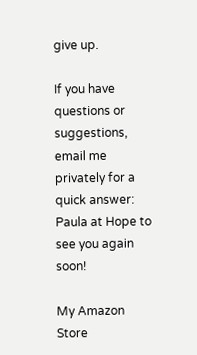give up.

If you have questions or suggestions, email me privately for a quick answer: Paula at Hope to see you again soon!

My Amazon Store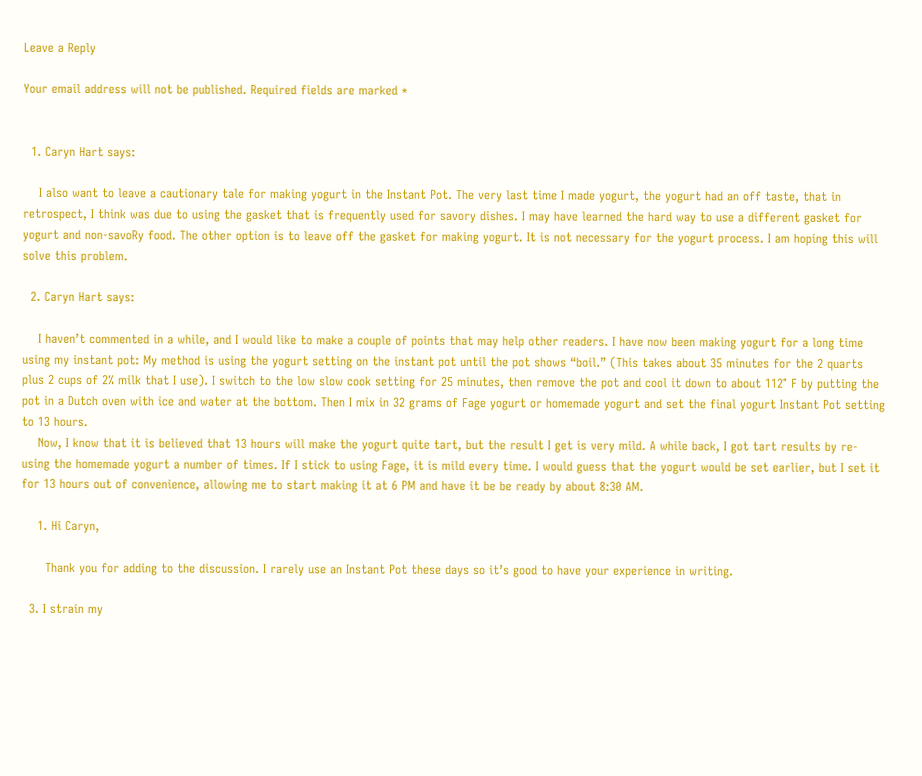Leave a Reply

Your email address will not be published. Required fields are marked *


  1. Caryn Hart says:

    I also want to leave a cautionary tale for making yogurt in the Instant Pot. The very last time I made yogurt, the yogurt had an off taste, that in retrospect, I think was due to using the gasket that is frequently used for savory dishes. I may have learned the hard way to use a different gasket for yogurt and non-savoRy food. The other option is to leave off the gasket for making yogurt. It is not necessary for the yogurt process. I am hoping this will solve this problem.

  2. Caryn Hart says:

    I haven’t commented in a while, and I would like to make a couple of points that may help other readers. I have now been making yogurt for a long time using my instant pot: My method is using the yogurt setting on the instant pot until the pot shows “boil.” (This takes about 35 minutes for the 2 quarts plus 2 cups of 2% milk that I use). I switch to the low slow cook setting for 25 minutes, then remove the pot and cool it down to about 112° F by putting the pot in a Dutch oven with ice and water at the bottom. Then I mix in 32 grams of Fage yogurt or homemade yogurt and set the final yogurt Instant Pot setting to 13 hours.
    Now, I know that it is believed that 13 hours will make the yogurt quite tart, but the result I get is very mild. A while back, I got tart results by re-using the homemade yogurt a number of times. If I stick to using Fage, it is mild every time. I would guess that the yogurt would be set earlier, but I set it for 13 hours out of convenience, allowing me to start making it at 6 PM and have it be be ready by about 8:30 AM.

    1. Hi Caryn,

      Thank you for adding to the discussion. I rarely use an Instant Pot these days so it’s good to have your experience in writing.

  3. I strain my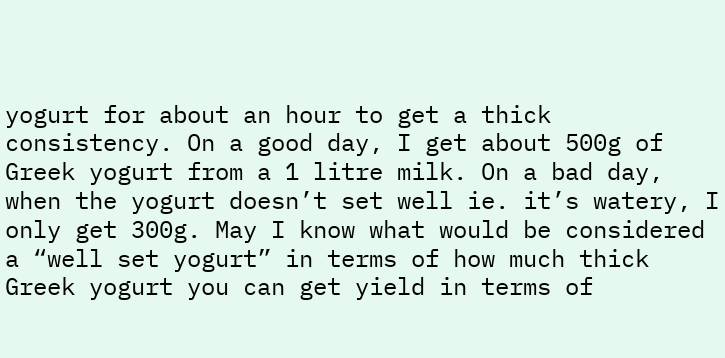yogurt for about an hour to get a thick consistency. On a good day, I get about 500g of Greek yogurt from a 1 litre milk. On a bad day, when the yogurt doesn’t set well ie. it’s watery, I only get 300g. May I know what would be considered a “well set yogurt” in terms of how much thick Greek yogurt you can get yield in terms of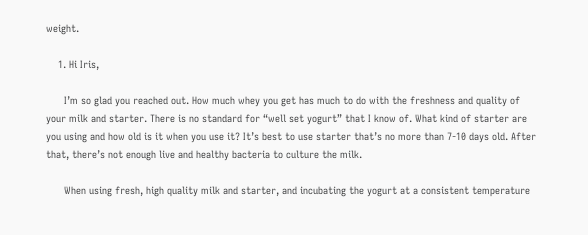weight.

    1. Hi Iris,

      I’m so glad you reached out. How much whey you get has much to do with the freshness and quality of your milk and starter. There is no standard for “well set yogurt” that I know of. What kind of starter are you using and how old is it when you use it? It’s best to use starter that’s no more than 7-10 days old. After that, there’s not enough live and healthy bacteria to culture the milk.

      When using fresh, high quality milk and starter, and incubating the yogurt at a consistent temperature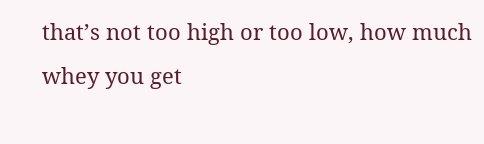that’s not too high or too low, how much whey you get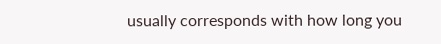usually corresponds with how long you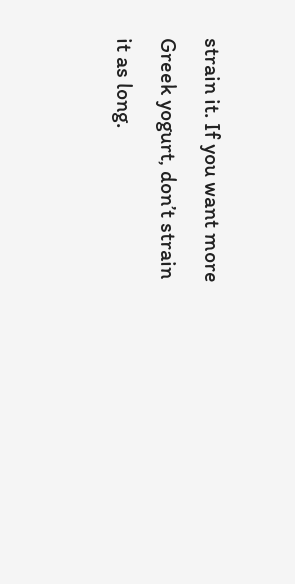strain it. If you want more Greek yogurt, don’t strain it as long.